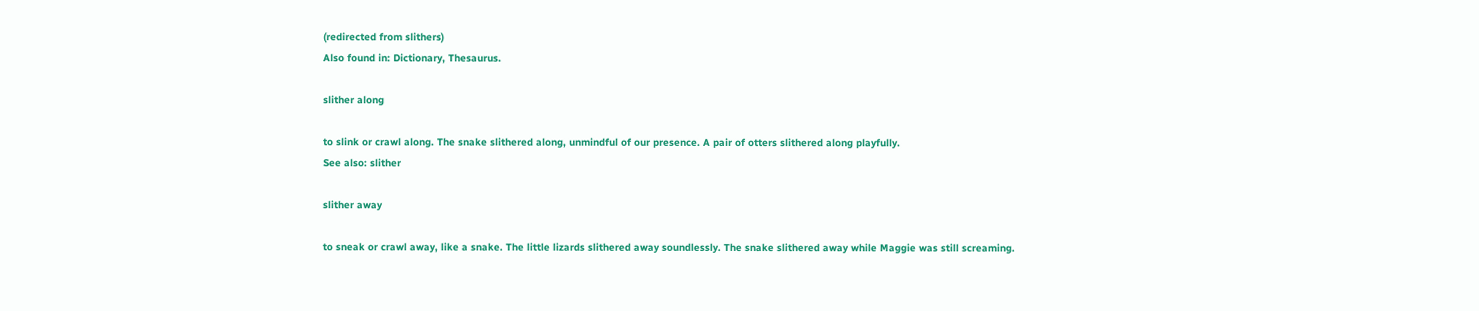(redirected from slithers)
Also found in: Dictionary, Thesaurus.

slither along

to slink or crawl along. The snake slithered along, unmindful of our presence. A pair of otters slithered along playfully.
See also: slither

slither away

to sneak or crawl away, like a snake. The little lizards slithered away soundlessly. The snake slithered away while Maggie was still screaming.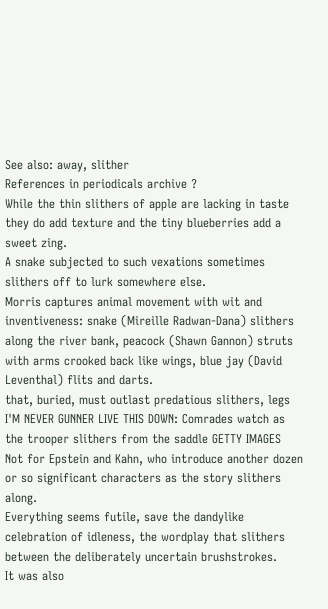See also: away, slither
References in periodicals archive ?
While the thin slithers of apple are lacking in taste they do add texture and the tiny blueberries add a sweet zing.
A snake subjected to such vexations sometimes slithers off to lurk somewhere else.
Morris captures animal movement with wit and inventiveness: snake (Mireille Radwan-Dana) slithers along the river bank, peacock (Shawn Gannon) struts with arms crooked back like wings, blue jay (David Leventhal) flits and darts.
that, buried, must outlast predatious slithers, legs
I'M NEVER GUNNER LIVE THIS DOWN: Comrades watch as the trooper slithers from the saddle GETTY IMAGES
Not for Epstein and Kahn, who introduce another dozen or so significant characters as the story slithers along.
Everything seems futile, save the dandylike celebration of idleness, the wordplay that slithers between the deliberately uncertain brushstrokes.
It was also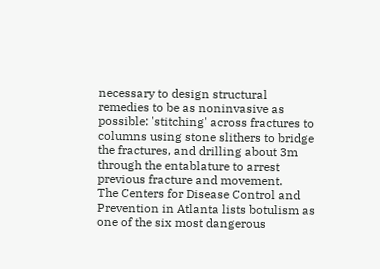necessary to design structural remedies to be as noninvasive as possible: 'stitching' across fractures to columns using stone slithers to bridge the fractures, and drilling about 3m through the entablature to arrest previous fracture and movement.
The Centers for Disease Control and Prevention in Atlanta lists botulism as one of the six most dangerous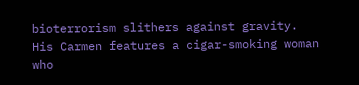bioterrorism slithers against gravity.
His Carmen features a cigar-smoking woman who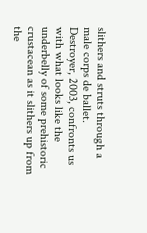slithers and struts through a male corps de ballet.
Destroyer, 2003, confronts us with what looks like the underbelly of some prehistoric crustacean as it slithers up from the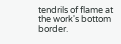tendrils of flame at the work's bottom border.